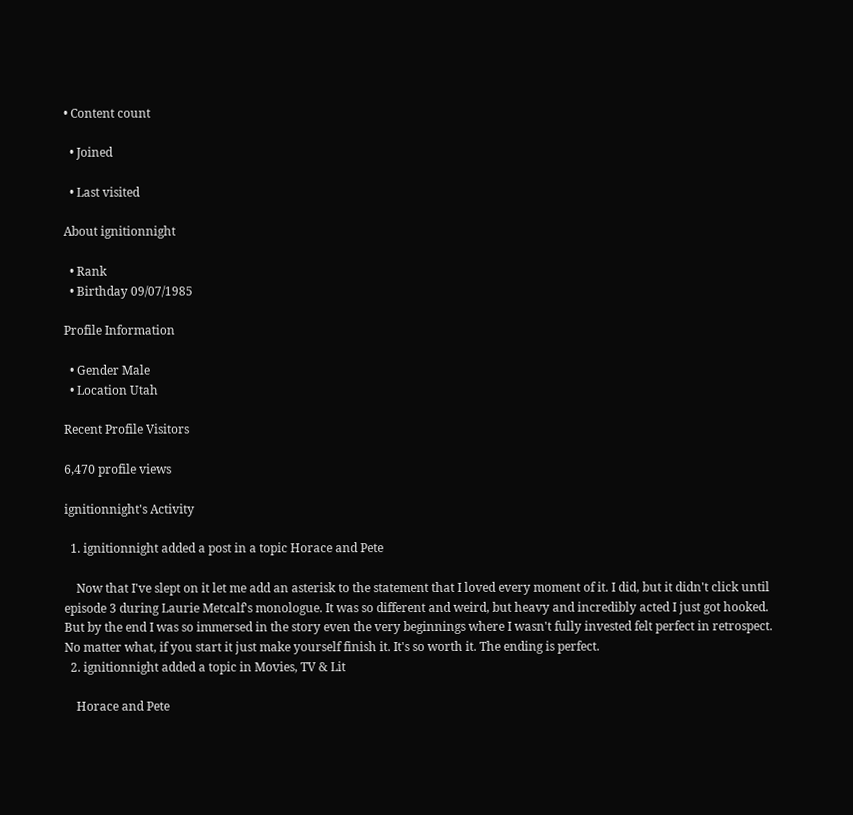• Content count

  • Joined

  • Last visited

About ignitionnight

  • Rank
  • Birthday 09/07/1985

Profile Information

  • Gender Male
  • Location Utah

Recent Profile Visitors

6,470 profile views

ignitionnight's Activity

  1. ignitionnight added a post in a topic Horace and Pete

    Now that I've slept on it let me add an asterisk to the statement that I loved every moment of it. I did, but it didn't click until episode 3 during Laurie Metcalf's monologue. It was so different and weird, but heavy and incredibly acted I just got hooked. But by the end I was so immersed in the story even the very beginnings where I wasn't fully invested felt perfect in retrospect. No matter what, if you start it just make yourself finish it. It's so worth it. The ending is perfect.
  2. ignitionnight added a topic in Movies, TV & Lit

    Horace and Pete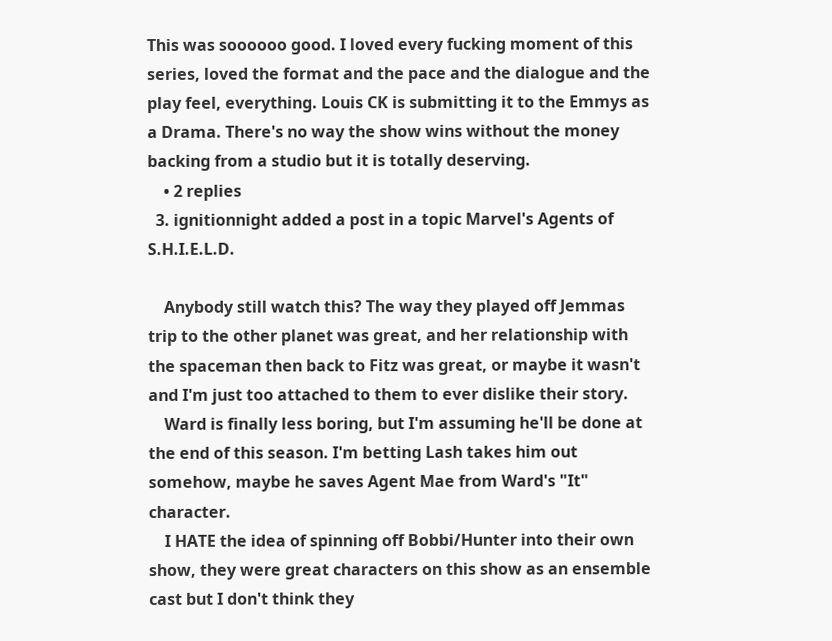This was soooooo good. I loved every fucking moment of this series, loved the format and the pace and the dialogue and the play feel, everything. Louis CK is submitting it to the Emmys as a Drama. There's no way the show wins without the money backing from a studio but it is totally deserving.
    • 2 replies
  3. ignitionnight added a post in a topic Marvel's Agents of S.H.I.E.L.D.

    Anybody still watch this? The way they played off Jemmas trip to the other planet was great, and her relationship with the spaceman then back to Fitz was great, or maybe it wasn't and I'm just too attached to them to ever dislike their story.
    Ward is finally less boring, but I'm assuming he'll be done at the end of this season. I'm betting Lash takes him out somehow, maybe he saves Agent Mae from Ward's "It" character.
    I HATE the idea of spinning off Bobbi/Hunter into their own show, they were great characters on this show as an ensemble cast but I don't think they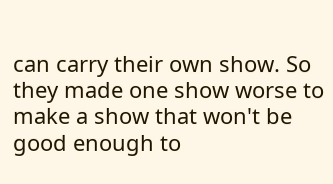can carry their own show. So they made one show worse to make a show that won't be good enough to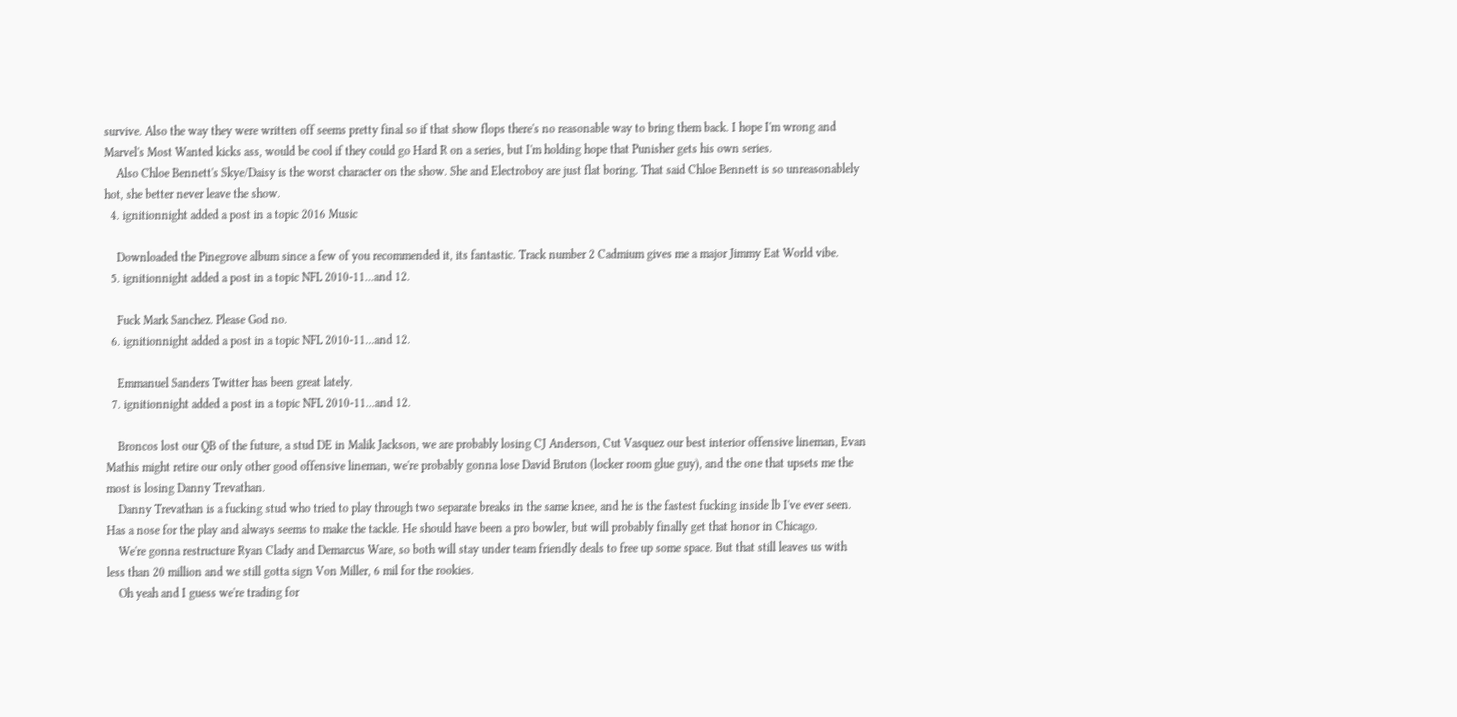survive. Also the way they were written off seems pretty final so if that show flops there's no reasonable way to bring them back. I hope I'm wrong and Marvel's Most Wanted kicks ass, would be cool if they could go Hard R on a series, but I'm holding hope that Punisher gets his own series.
    Also Chloe Bennett's Skye/Daisy is the worst character on the show. She and Electroboy are just flat boring. That said Chloe Bennett is so unreasonablely hot, she better never leave the show.
  4. ignitionnight added a post in a topic 2016 Music

    Downloaded the Pinegrove album since a few of you recommended it, its fantastic. Track number 2 Cadmium gives me a major Jimmy Eat World vibe.
  5. ignitionnight added a post in a topic NFL 2010-11...and 12.

    Fuck Mark Sanchez. Please God no.
  6. ignitionnight added a post in a topic NFL 2010-11...and 12.

    Emmanuel Sanders Twitter has been great lately.
  7. ignitionnight added a post in a topic NFL 2010-11...and 12.

    Broncos lost our QB of the future, a stud DE in Malik Jackson, we are probably losing CJ Anderson, Cut Vasquez our best interior offensive lineman, Evan Mathis might retire our only other good offensive lineman, we're probably gonna lose David Bruton (locker room glue guy), and the one that upsets me the most is losing Danny Trevathan.
    Danny Trevathan is a fucking stud who tried to play through two separate breaks in the same knee, and he is the fastest fucking inside lb I've ever seen. Has a nose for the play and always seems to make the tackle. He should have been a pro bowler, but will probably finally get that honor in Chicago.
    We're gonna restructure Ryan Clady and Demarcus Ware, so both will stay under team friendly deals to free up some space. But that still leaves us with less than 20 million and we still gotta sign Von Miller, 6 mil for the rookies.
    Oh yeah and I guess we're trading for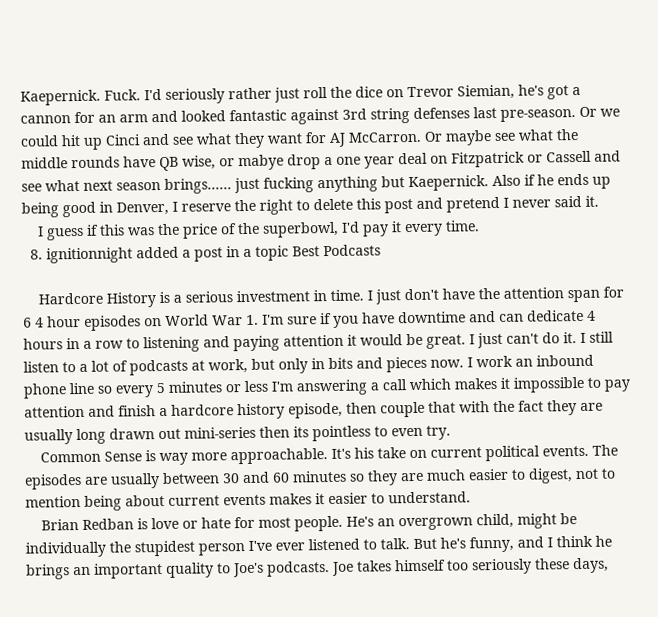Kaepernick. Fuck. I'd seriously rather just roll the dice on Trevor Siemian, he's got a cannon for an arm and looked fantastic against 3rd string defenses last pre-season. Or we could hit up Cinci and see what they want for AJ McCarron. Or maybe see what the middle rounds have QB wise, or mabye drop a one year deal on Fitzpatrick or Cassell and see what next season brings...... just fucking anything but Kaepernick. Also if he ends up being good in Denver, I reserve the right to delete this post and pretend I never said it.
    I guess if this was the price of the superbowl, I'd pay it every time.
  8. ignitionnight added a post in a topic Best Podcasts

    Hardcore History is a serious investment in time. I just don't have the attention span for 6 4 hour episodes on World War 1. I'm sure if you have downtime and can dedicate 4 hours in a row to listening and paying attention it would be great. I just can't do it. I still listen to a lot of podcasts at work, but only in bits and pieces now. I work an inbound phone line so every 5 minutes or less I'm answering a call which makes it impossible to pay attention and finish a hardcore history episode, then couple that with the fact they are usually long drawn out mini-series then its pointless to even try.
    Common Sense is way more approachable. It's his take on current political events. The episodes are usually between 30 and 60 minutes so they are much easier to digest, not to mention being about current events makes it easier to understand.
    Brian Redban is love or hate for most people. He's an overgrown child, might be individually the stupidest person I've ever listened to talk. But he's funny, and I think he brings an important quality to Joe's podcasts. Joe takes himself too seriously these days,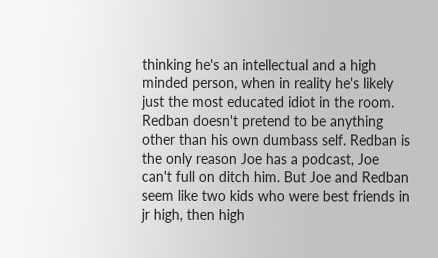thinking he's an intellectual and a high minded person, when in reality he's likely just the most educated idiot in the room. Redban doesn't pretend to be anything other than his own dumbass self. Redban is the only reason Joe has a podcast, Joe can't full on ditch him. But Joe and Redban seem like two kids who were best friends in jr high, then high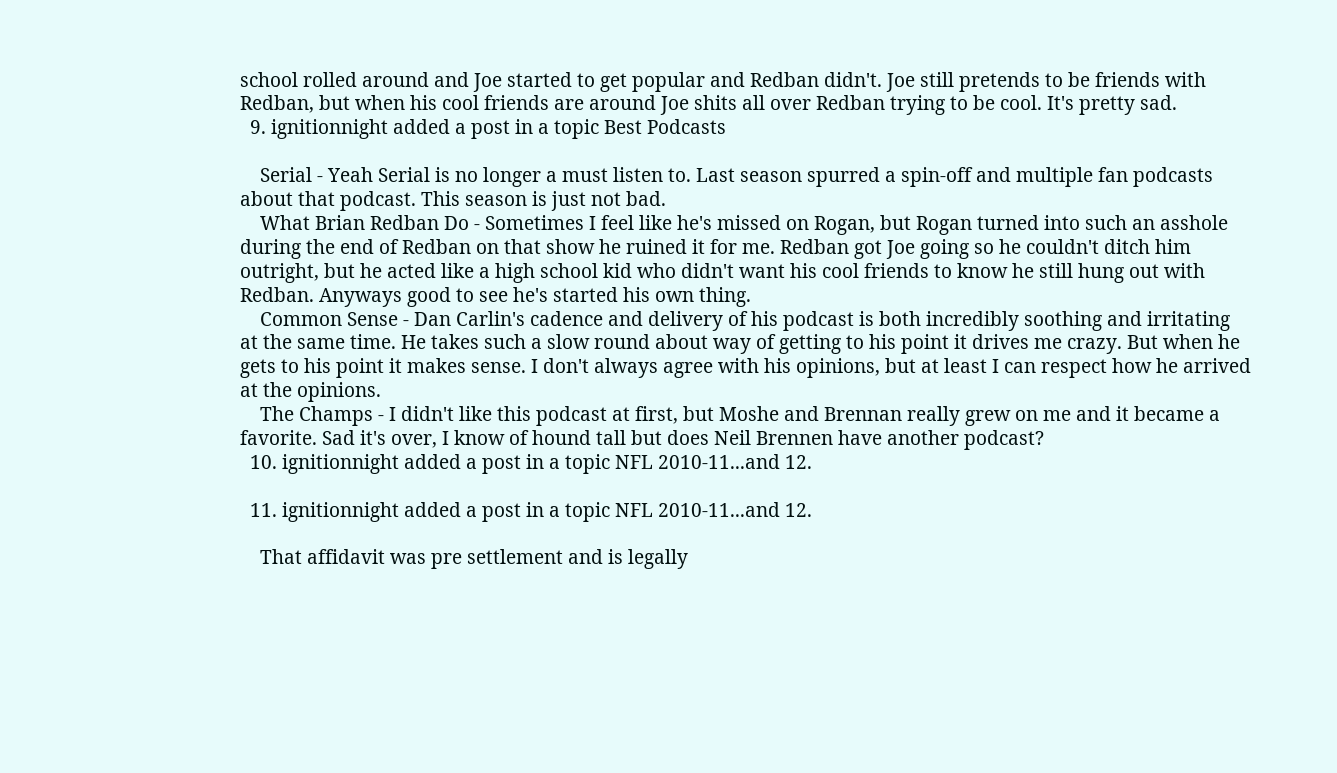school rolled around and Joe started to get popular and Redban didn't. Joe still pretends to be friends with Redban, but when his cool friends are around Joe shits all over Redban trying to be cool. It's pretty sad.
  9. ignitionnight added a post in a topic Best Podcasts

    Serial - Yeah Serial is no longer a must listen to. Last season spurred a spin-off and multiple fan podcasts about that podcast. This season is just not bad.
    What Brian Redban Do - Sometimes I feel like he's missed on Rogan, but Rogan turned into such an asshole during the end of Redban on that show he ruined it for me. Redban got Joe going so he couldn't ditch him outright, but he acted like a high school kid who didn't want his cool friends to know he still hung out with Redban. Anyways good to see he's started his own thing.
    Common Sense - Dan Carlin's cadence and delivery of his podcast is both incredibly soothing and irritating at the same time. He takes such a slow round about way of getting to his point it drives me crazy. But when he gets to his point it makes sense. I don't always agree with his opinions, but at least I can respect how he arrived at the opinions.
    The Champs - I didn't like this podcast at first, but Moshe and Brennan really grew on me and it became a favorite. Sad it's over, I know of hound tall but does Neil Brennen have another podcast?
  10. ignitionnight added a post in a topic NFL 2010-11...and 12.

  11. ignitionnight added a post in a topic NFL 2010-11...and 12.

    That affidavit was pre settlement and is legally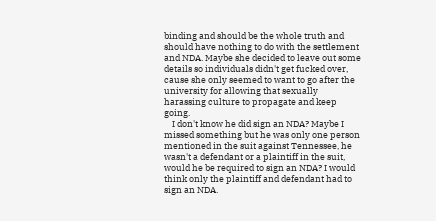binding and should be the whole truth and should have nothing to do with the settlement and NDA. Maybe she decided to leave out some details so individuals didn't get fucked over, cause she only seemed to want to go after the university for allowing that sexually harassing culture to propagate and keep going.
    I don't know he did sign an NDA? Maybe I missed something but he was only one person mentioned in the suit against Tennessee, he wasn't a defendant or a plaintiff in the suit, would he be required to sign an NDA? I would think only the plaintiff and defendant had to sign an NDA.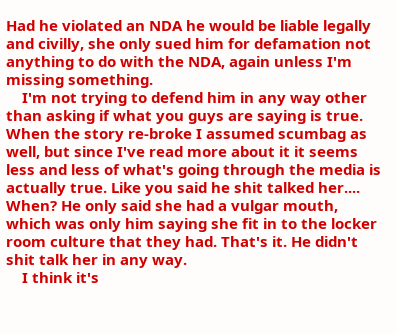Had he violated an NDA he would be liable legally and civilly, she only sued him for defamation not anything to do with the NDA, again unless I'm missing something.
    I'm not trying to defend him in any way other than asking if what you guys are saying is true. When the story re-broke I assumed scumbag as well, but since I've read more about it it seems less and less of what's going through the media is actually true. Like you said he shit talked her.... When? He only said she had a vulgar mouth, which was only him saying she fit in to the locker room culture that they had. That's it. He didn't shit talk her in any way.
    I think it's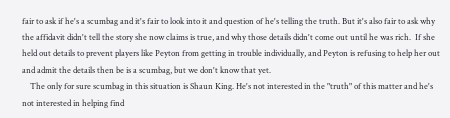fair to ask if he's a scumbag and it's fair to look into it and question of he's telling the truth. But it's also fair to ask why the affidavit didn't tell the story she now claims is true, and why those details didn't come out until he was rich.  If she held out details to prevent players like Peyton from getting in trouble individually, and Peyton is refusing to help her out and admit the details then be is a scumbag, but we don't know that yet.
    The only for sure scumbag in this situation is Shaun King. He's not interested in the "truth" of this matter and he's not interested in helping find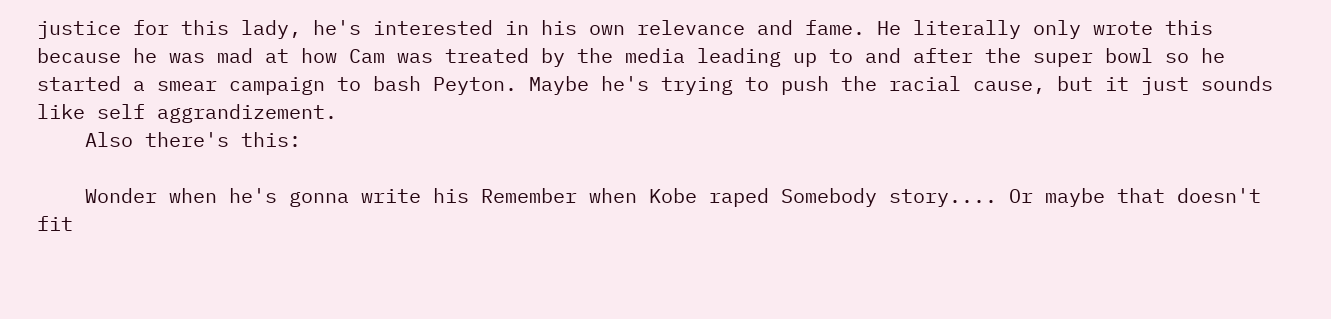justice for this lady, he's interested in his own relevance and fame. He literally only wrote this because he was mad at how Cam was treated by the media leading up to and after the super bowl so he started a smear campaign to bash Peyton. Maybe he's trying to push the racial cause, but it just sounds like self aggrandizement.
    Also there's this:

    Wonder when he's gonna write his Remember when Kobe raped Somebody story.... Or maybe that doesn't fit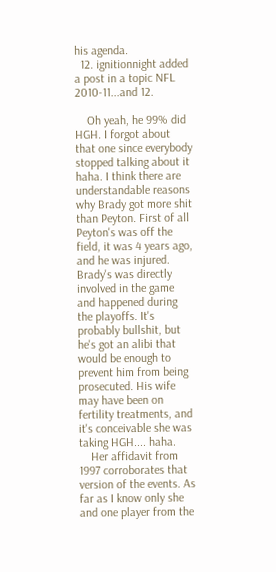his agenda.
  12. ignitionnight added a post in a topic NFL 2010-11...and 12.

    Oh yeah, he 99% did HGH. I forgot about that one since everybody stopped talking about it haha. I think there are understandable reasons why Brady got more shit than Peyton. First of all Peyton's was off the field, it was 4 years ago, and he was injured. Brady's was directly involved in the game and happened during the playoffs. It's probably bullshit, but he's got an alibi that would be enough to prevent him from being prosecuted. His wife may have been on fertility treatments, and it's conceivable she was taking HGH.... haha.
    Her affidavit from 1997 corroborates that version of the events. As far as I know only she and one player from the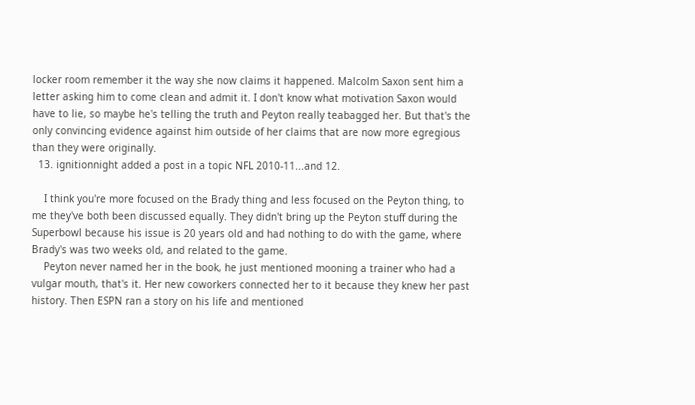locker room remember it the way she now claims it happened. Malcolm Saxon sent him a letter asking him to come clean and admit it. I don't know what motivation Saxon would have to lie, so maybe he's telling the truth and Peyton really teabagged her. But that's the only convincing evidence against him outside of her claims that are now more egregious than they were originally.
  13. ignitionnight added a post in a topic NFL 2010-11...and 12.

    I think you're more focused on the Brady thing and less focused on the Peyton thing, to me they've both been discussed equally. They didn't bring up the Peyton stuff during the Superbowl because his issue is 20 years old and had nothing to do with the game, where Brady's was two weeks old, and related to the game.
    Peyton never named her in the book, he just mentioned mooning a trainer who had a vulgar mouth, that's it. Her new coworkers connected her to it because they knew her past history. Then ESPN ran a story on his life and mentioned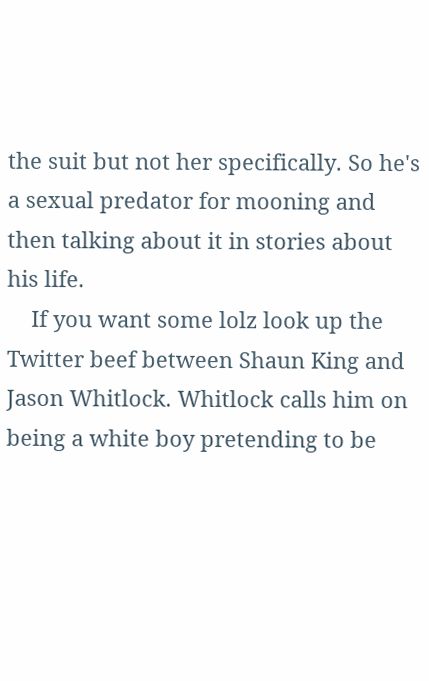the suit but not her specifically. So he's a sexual predator for mooning and then talking about it in stories about his life.
    If you want some lolz look up the Twitter beef between Shaun King and Jason Whitlock. Whitlock calls him on being a white boy pretending to be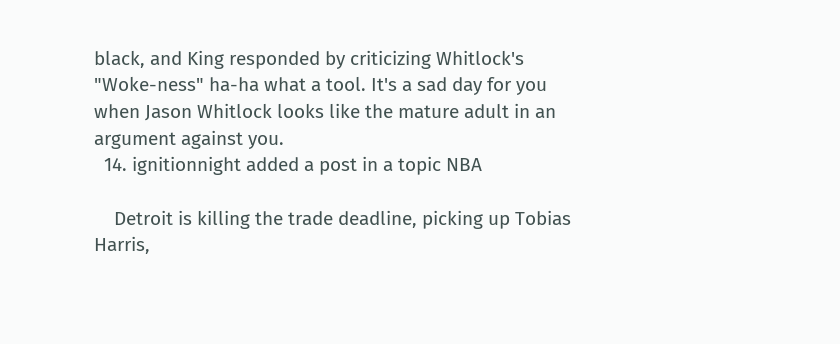black, and King responded by criticizing Whitlock's "Woke-ness" ha-ha what a tool. It's a sad day for you when Jason Whitlock looks like the mature adult in an argument against you.
  14. ignitionnight added a post in a topic NBA

    Detroit is killing the trade deadline, picking up Tobias Harris,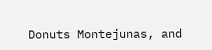Donuts Montejunas, and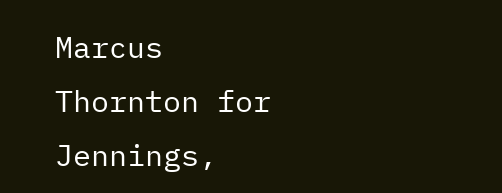Marcus Thornton for Jennings,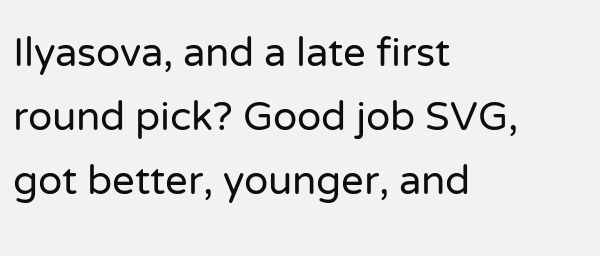Ilyasova, and a late first round pick? Good job SVG, got better, younger, and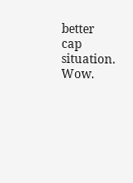better cap situation. Wow.